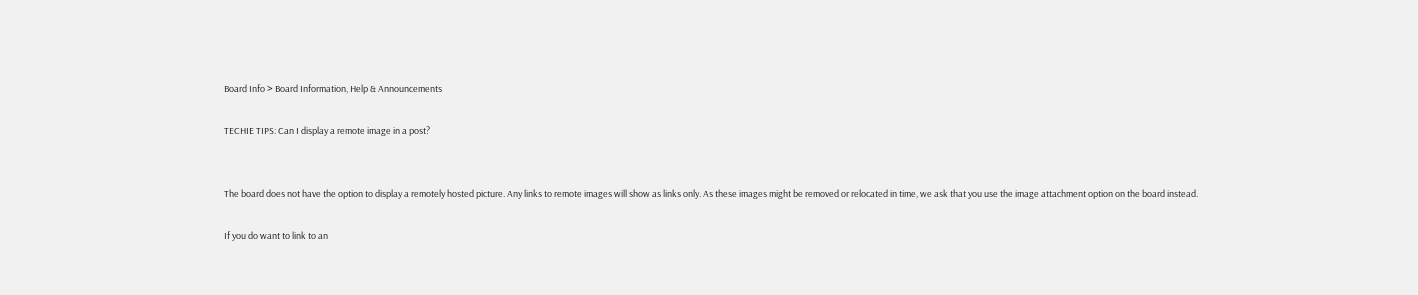Board Info > Board Information, Help & Announcements

TECHIE TIPS: Can I display a remote image in a post?


The board does not have the option to display a remotely hosted picture. Any links to remote images will show as links only. As these images might be removed or relocated in time, we ask that you use the image attachment option on the board instead.

If you do want to link to an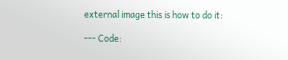external image this is how to do it:

--- Code: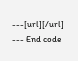---[url][/url]
--- End code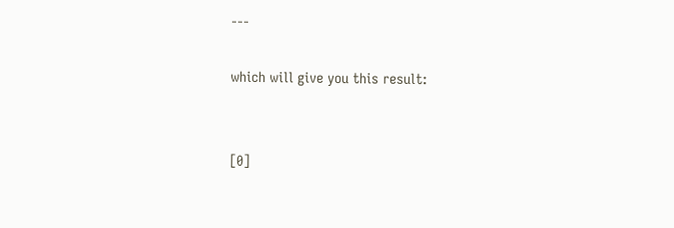---

which will give you this result:


[0]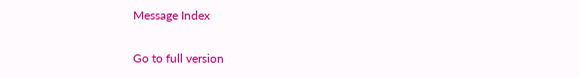Message Index

Go to full version